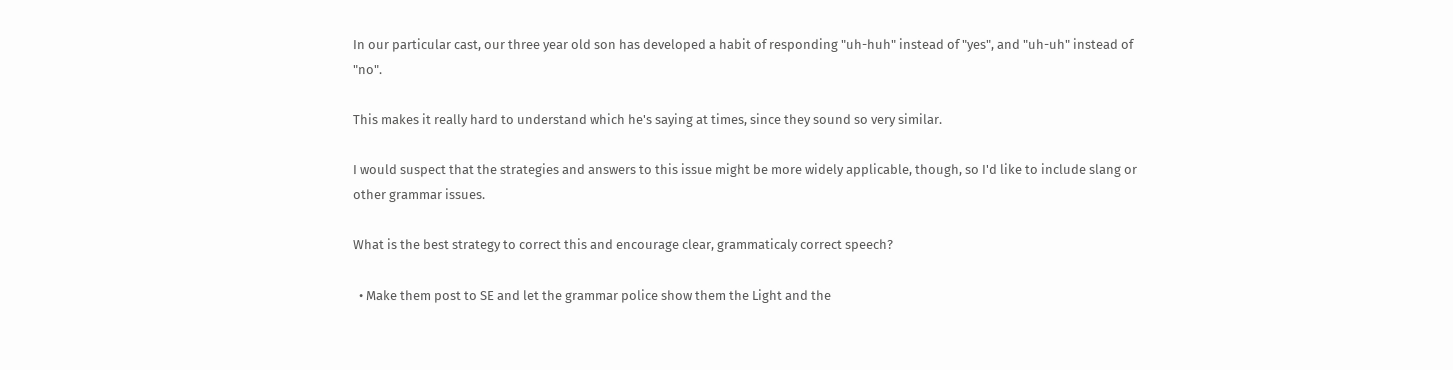In our particular cast, our three year old son has developed a habit of responding "uh-huh" instead of "yes", and "uh-uh" instead of "no".

This makes it really hard to understand which he's saying at times, since they sound so very similar.

I would suspect that the strategies and answers to this issue might be more widely applicable, though, so I'd like to include slang or other grammar issues.

What is the best strategy to correct this and encourage clear, grammaticaly correct speech?

  • Make them post to SE and let the grammar police show them the Light and the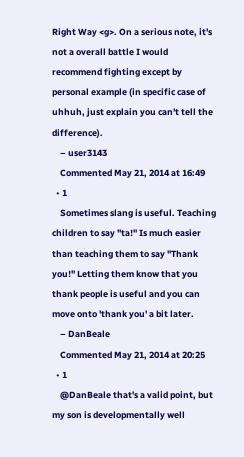Right Way <g>. On a serious note, it's not a overall battle I would recommend fighting except by personal example (in specific case of uhhuh, just explain you can't tell the difference).
    – user3143
    Commented May 21, 2014 at 16:49
  • 1
    Sometimes slang is useful. Teaching children to say "ta!" Is much easier than teaching them to say "Thank you!" Letting them know that you thank people is useful and you can move onto 'thank you' a bit later.
    – DanBeale
    Commented May 21, 2014 at 20:25
  • 1
    @DanBeale that's a valid point, but my son is developmentally well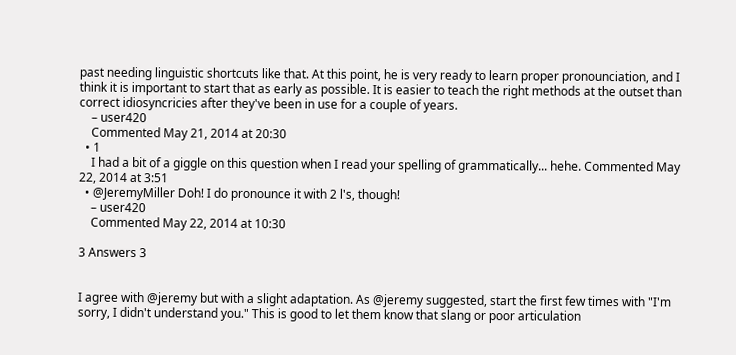past needing linguistic shortcuts like that. At this point, he is very ready to learn proper pronounciation, and I think it is important to start that as early as possible. It is easier to teach the right methods at the outset than correct idiosyncricies after they've been in use for a couple of years.
    – user420
    Commented May 21, 2014 at 20:30
  • 1
    I had a bit of a giggle on this question when I read your spelling of grammatically... hehe. Commented May 22, 2014 at 3:51
  • @JeremyMiller Doh! I do pronounce it with 2 l's, though!
    – user420
    Commented May 22, 2014 at 10:30

3 Answers 3


I agree with @jeremy but with a slight adaptation. As @jeremy suggested, start the first few times with "I'm sorry, I didn't understand you." This is good to let them know that slang or poor articulation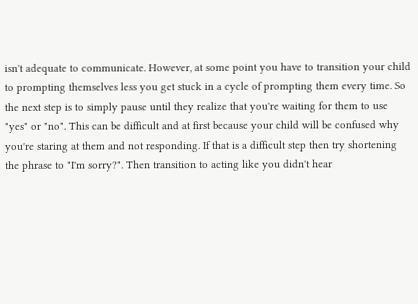isn't adequate to communicate. However, at some point you have to transition your child to prompting themselves less you get stuck in a cycle of prompting them every time. So the next step is to simply pause until they realize that you're waiting for them to use "yes" or "no". This can be difficult and at first because your child will be confused why you're staring at them and not responding. If that is a difficult step then try shortening the phrase to "I'm sorry?". Then transition to acting like you didn't hear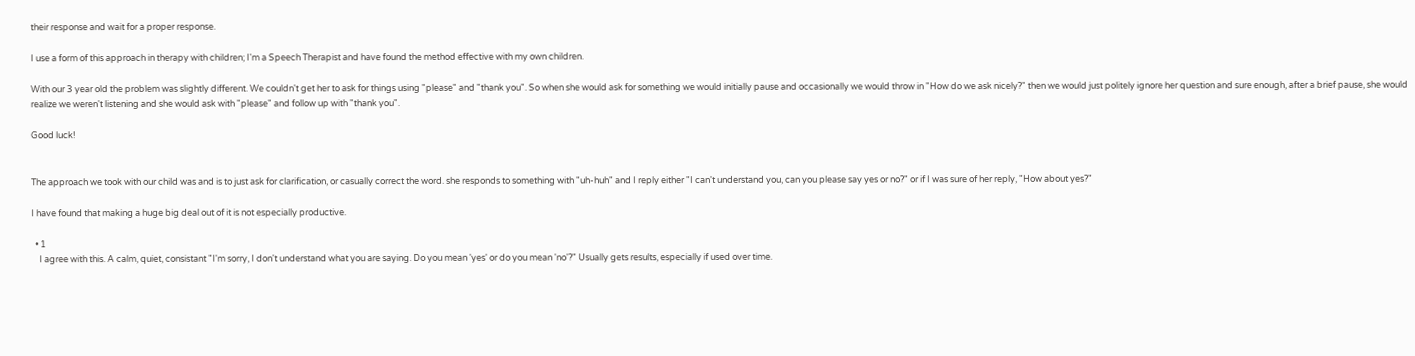their response and wait for a proper response.

I use a form of this approach in therapy with children; I'm a Speech Therapist and have found the method effective with my own children.

With our 3 year old the problem was slightly different. We couldn't get her to ask for things using "please" and "thank you". So when she would ask for something we would initially pause and occasionally we would throw in "How do we ask nicely?" then we would just politely ignore her question and sure enough, after a brief pause, she would realize we weren't listening and she would ask with "please" and follow up with "thank you".

Good luck!


The approach we took with our child was and is to just ask for clarification, or casually correct the word. she responds to something with "uh-huh" and I reply either "I can't understand you, can you please say yes or no?" or if I was sure of her reply, "How about yes?"

I have found that making a huge big deal out of it is not especially productive.

  • 1
    I agree with this. A calm, quiet, consistant "I'm sorry, I don't understand what you are saying. Do you mean 'yes' or do you mean 'no'?" Usually gets results, especially if used over time.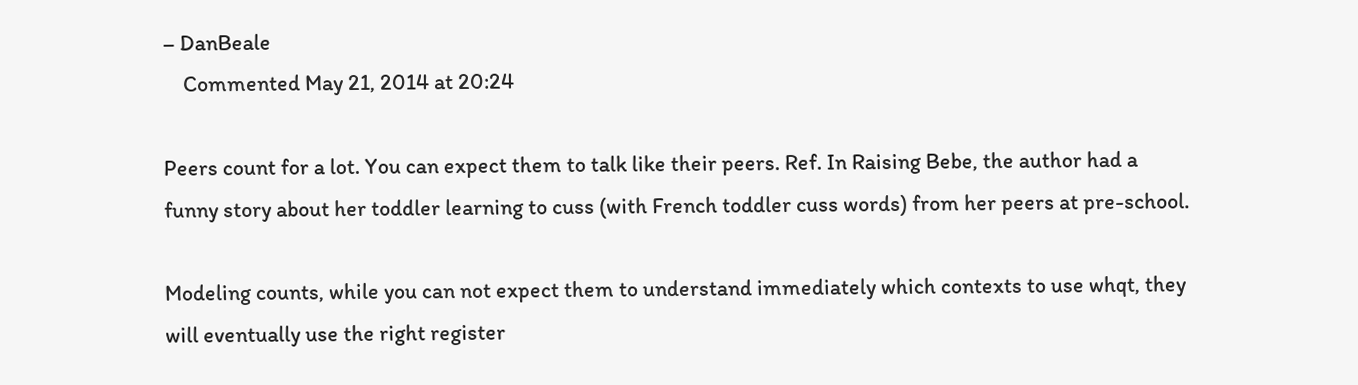– DanBeale
    Commented May 21, 2014 at 20:24

Peers count for a lot. You can expect them to talk like their peers. Ref. In Raising Bebe, the author had a funny story about her toddler learning to cuss (with French toddler cuss words) from her peers at pre-school.

Modeling counts, while you can not expect them to understand immediately which contexts to use whqt, they will eventually use the right register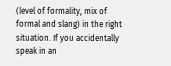(level of formality, mix of formal and slang) in the right situation. If you accidentally speak in an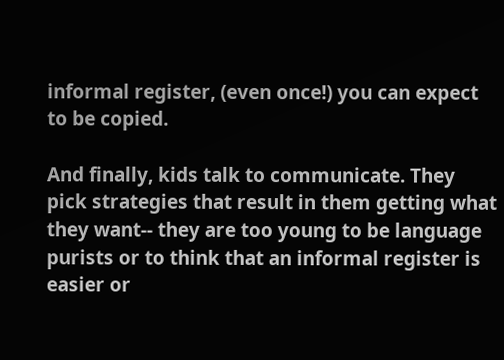informal register, (even once!) you can expect to be copied.

And finally, kids talk to communicate. They pick strategies that result in them getting what they want-- they are too young to be language purists or to think that an informal register is easier or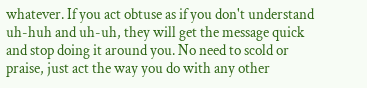whatever. If you act obtuse as if you don't understand uh-huh and uh-uh, they will get the message quick and stop doing it around you. No need to scold or praise, just act the way you do with any other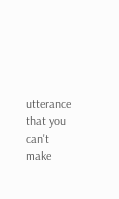utterance that you can't make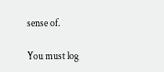sense of.

You must log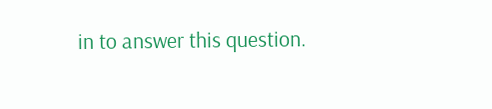in to answer this question.